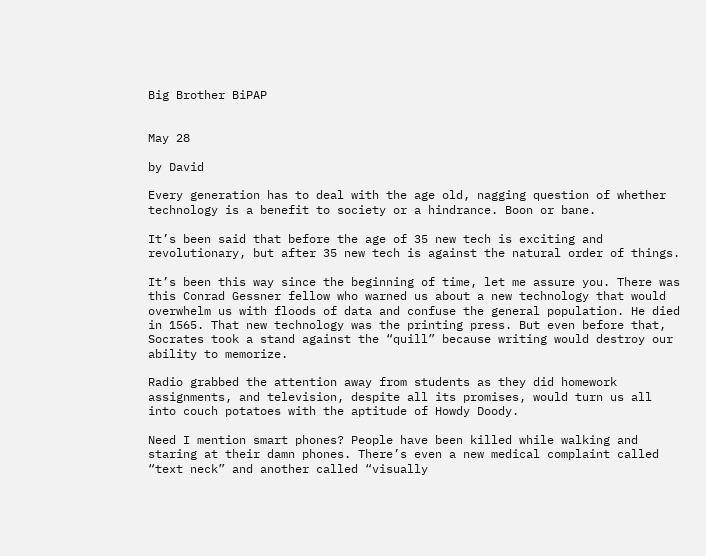Big Brother BiPAP


May 28

by David

Every generation has to deal with the age old, nagging question of whether technology is a benefit to society or a hindrance. Boon or bane.

It’s been said that before the age of 35 new tech is exciting and revolutionary, but after 35 new tech is against the natural order of things.

It’s been this way since the beginning of time, let me assure you. There was this Conrad Gessner fellow who warned us about a new technology that would overwhelm us with floods of data and confuse the general population. He died in 1565. That new technology was the printing press. But even before that, Socrates took a stand against the “quill” because writing would destroy our ability to memorize.

Radio grabbed the attention away from students as they did homework assignments, and television, despite all its promises, would turn us all into couch potatoes with the aptitude of Howdy Doody.

Need I mention smart phones? People have been killed while walking and staring at their damn phones. There’s even a new medical complaint called “text neck” and another called “visually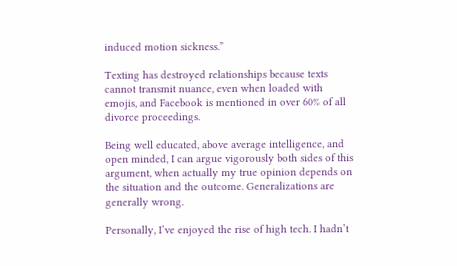induced motion sickness.”

Texting has destroyed relationships because texts cannot transmit nuance, even when loaded with emojis, and Facebook is mentioned in over 60% of all divorce proceedings.

Being well educated, above average intelligence, and open minded, I can argue vigorously both sides of this argument, when actually my true opinion depends on the situation and the outcome. Generalizations are generally wrong.

Personally, I’ve enjoyed the rise of high tech. I hadn’t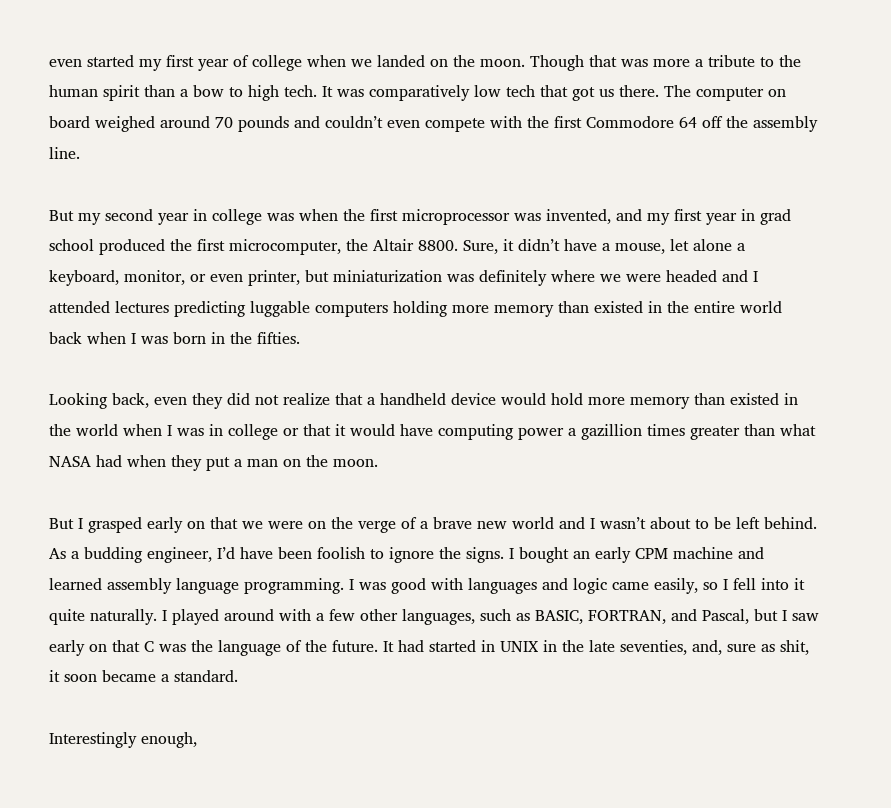even started my first year of college when we landed on the moon. Though that was more a tribute to the human spirit than a bow to high tech. It was comparatively low tech that got us there. The computer on board weighed around 70 pounds and couldn’t even compete with the first Commodore 64 off the assembly line.

But my second year in college was when the first microprocessor was invented, and my first year in grad school produced the first microcomputer, the Altair 8800. Sure, it didn’t have a mouse, let alone a keyboard, monitor, or even printer, but miniaturization was definitely where we were headed and I attended lectures predicting luggable computers holding more memory than existed in the entire world back when I was born in the fifties.

Looking back, even they did not realize that a handheld device would hold more memory than existed in the world when I was in college or that it would have computing power a gazillion times greater than what NASA had when they put a man on the moon.

But I grasped early on that we were on the verge of a brave new world and I wasn’t about to be left behind. As a budding engineer, I’d have been foolish to ignore the signs. I bought an early CPM machine and learned assembly language programming. I was good with languages and logic came easily, so I fell into it quite naturally. I played around with a few other languages, such as BASIC, FORTRAN, and Pascal, but I saw early on that C was the language of the future. It had started in UNIX in the late seventies, and, sure as shit, it soon became a standard.

Interestingly enough,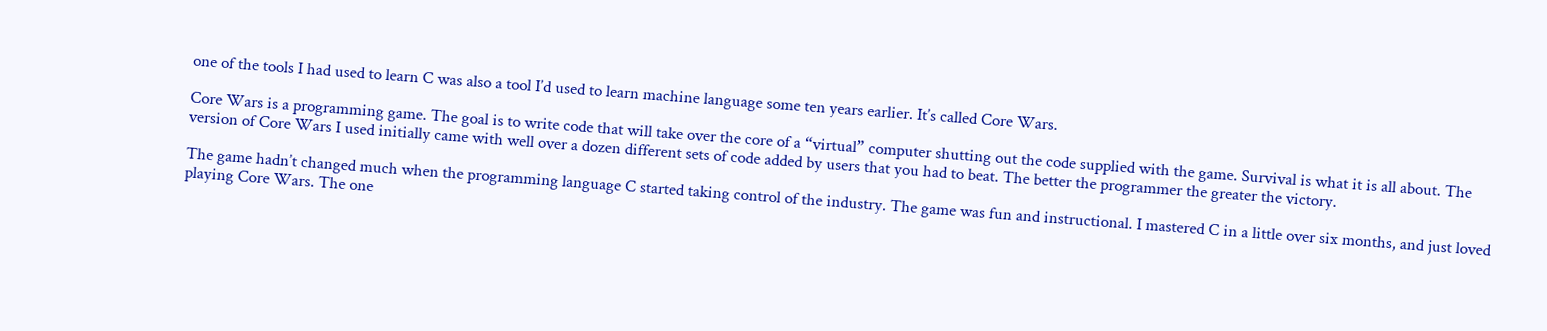one of the tools I had used to learn C was also a tool I’d used to learn machine language some ten years earlier. It’s called Core Wars.

Core Wars is a programming game. The goal is to write code that will take over the core of a “virtual” computer shutting out the code supplied with the game. Survival is what it is all about. The version of Core Wars I used initially came with well over a dozen different sets of code added by users that you had to beat. The better the programmer the greater the victory.

The game hadn’t changed much when the programming language C started taking control of the industry. The game was fun and instructional. I mastered C in a little over six months, and just loved playing Core Wars. The one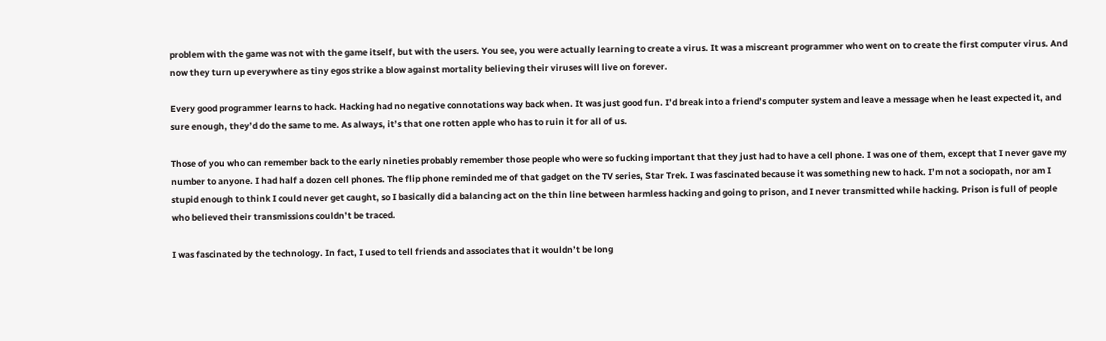problem with the game was not with the game itself, but with the users. You see, you were actually learning to create a virus. It was a miscreant programmer who went on to create the first computer virus. And now they turn up everywhere as tiny egos strike a blow against mortality believing their viruses will live on forever.

Every good programmer learns to hack. Hacking had no negative connotations way back when. It was just good fun. I’d break into a friend’s computer system and leave a message when he least expected it, and sure enough, they’d do the same to me. As always, it’s that one rotten apple who has to ruin it for all of us.

Those of you who can remember back to the early nineties probably remember those people who were so fucking important that they just had to have a cell phone. I was one of them, except that I never gave my number to anyone. I had half a dozen cell phones. The flip phone reminded me of that gadget on the TV series, Star Trek. I was fascinated because it was something new to hack. I’m not a sociopath, nor am I stupid enough to think I could never get caught, so I basically did a balancing act on the thin line between harmless hacking and going to prison, and I never transmitted while hacking. Prison is full of people who believed their transmissions couldn’t be traced.

I was fascinated by the technology. In fact, I used to tell friends and associates that it wouldn’t be long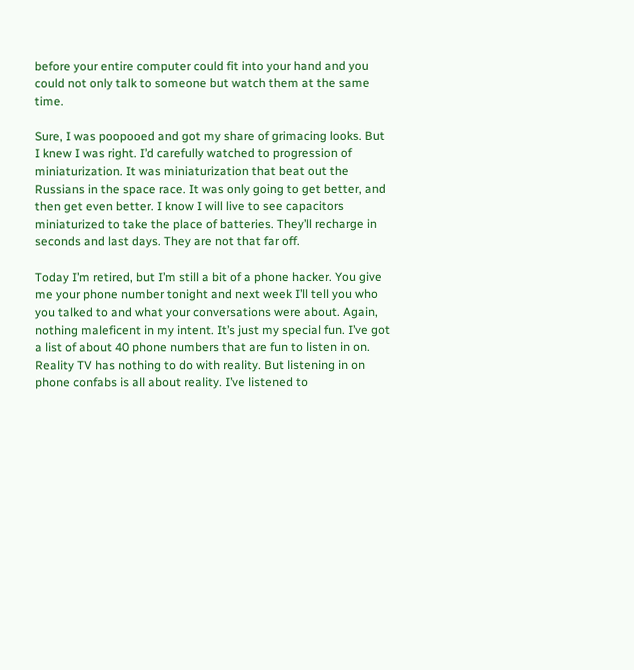before your entire computer could fit into your hand and you could not only talk to someone but watch them at the same time.

Sure, I was poopooed and got my share of grimacing looks. But I knew I was right. I’d carefully watched to progression of miniaturization. It was miniaturization that beat out the Russians in the space race. It was only going to get better, and then get even better. I know I will live to see capacitors miniaturized to take the place of batteries. They’ll recharge in seconds and last days. They are not that far off.

Today I’m retired, but I’m still a bit of a phone hacker. You give me your phone number tonight and next week I’ll tell you who you talked to and what your conversations were about. Again, nothing maleficent in my intent. It’s just my special fun. I’ve got a list of about 40 phone numbers that are fun to listen in on. Reality TV has nothing to do with reality. But listening in on phone confabs is all about reality. I’ve listened to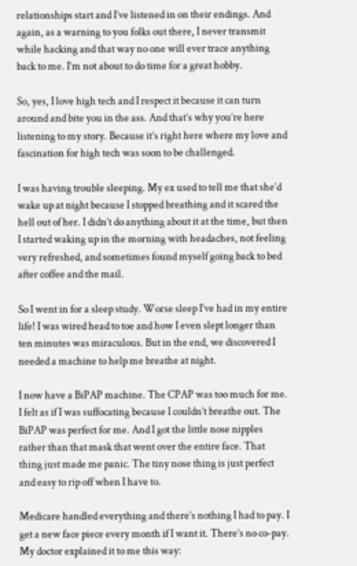relationships start and I’ve listened in on their endings. And again, as a warning to you folks out there, I never transmit while hacking and that way no one will ever trace anything back to me. I’m not about to do time for a great hobby.

So, yes, I love high tech and I respect it because it can turn around and bite you in the ass. And that’s why you’re here listening to my story. Because it’s right here where my love and fascination for high tech was soon to be challenged.

I was having trouble sleeping. My ex used to tell me that she’d wake up at night because I stopped breathing and it scared the hell out of her. I didn’t do anything about it at the time, but then I started waking up in the morning with headaches, not feeling very refreshed, and sometimes found myself going back to bed after coffee and the mail.

So I went in for a sleep study. Worse sleep I’ve had in my entire life! I was wired head to toe and how I even slept longer than ten minutes was miraculous. But in the end, we discovered I needed a machine to help me breathe at night.

I now have a BiPAP machine. The CPAP was too much for me. I felt as if I was suffocating because I couldn’t breathe out. The BiPAP was perfect for me. And I got the little nose nipples rather than that mask that went over the entire face. That thing just made me panic. The tiny nose thing is just perfect and easy to rip off when I have to.

Medicare handled everything and there’s nothing I had to pay. I get a new face piece every month if I want it. There’s no co-pay. My doctor explained it to me this way: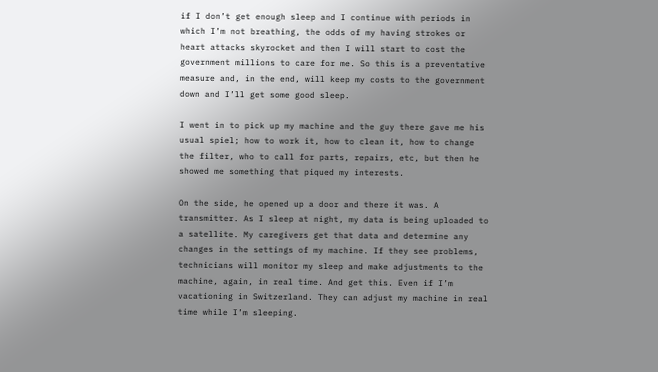if I don’t get enough sleep and I continue with periods in which I’m not breathing, the odds of my having strokes or heart attacks skyrocket and then I will start to cost the government millions to care for me. So this is a preventative measure and, in the end, will keep my costs to the government down and I’ll get some good sleep.

I went in to pick up my machine and the guy there gave me his usual spiel; how to work it, how to clean it, how to change the filter, who to call for parts, repairs, etc, but then he showed me something that piqued my interests.

On the side, he opened up a door and there it was. A transmitter. As I sleep at night, my data is being uploaded to a satellite. My caregivers get that data and determine any changes in the settings of my machine. If they see problems, technicians will monitor my sleep and make adjustments to the machine, again, in real time. And get this. Even if I’m vacationing in Switzerland. They can adjust my machine in real time while I’m sleeping.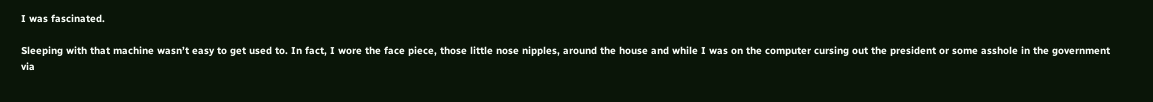I was fascinated.

Sleeping with that machine wasn’t easy to get used to. In fact, I wore the face piece, those little nose nipples, around the house and while I was on the computer cursing out the president or some asshole in the government via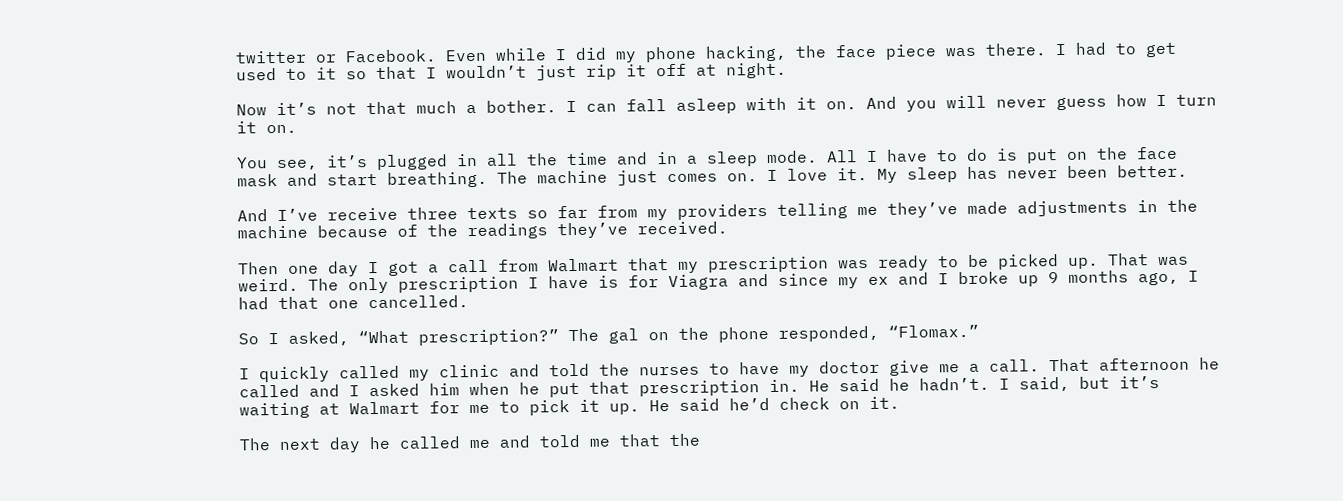twitter or Facebook. Even while I did my phone hacking, the face piece was there. I had to get used to it so that I wouldn’t just rip it off at night.

Now it’s not that much a bother. I can fall asleep with it on. And you will never guess how I turn it on.

You see, it’s plugged in all the time and in a sleep mode. All I have to do is put on the face mask and start breathing. The machine just comes on. I love it. My sleep has never been better.

And I’ve receive three texts so far from my providers telling me they’ve made adjustments in the machine because of the readings they’ve received.

Then one day I got a call from Walmart that my prescription was ready to be picked up. That was weird. The only prescription I have is for Viagra and since my ex and I broke up 9 months ago, I had that one cancelled.

So I asked, “What prescription?” The gal on the phone responded, “Flomax.”

I quickly called my clinic and told the nurses to have my doctor give me a call. That afternoon he called and I asked him when he put that prescription in. He said he hadn’t. I said, but it’s waiting at Walmart for me to pick it up. He said he’d check on it.

The next day he called me and told me that the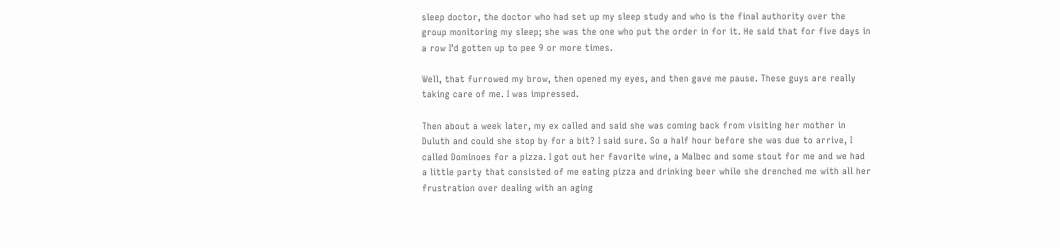sleep doctor, the doctor who had set up my sleep study and who is the final authority over the group monitoring my sleep; she was the one who put the order in for it. He said that for five days in a row I’d gotten up to pee 9 or more times.

Well, that furrowed my brow, then opened my eyes, and then gave me pause. These guys are really taking care of me. I was impressed.

Then about a week later, my ex called and said she was coming back from visiting her mother in Duluth and could she stop by for a bit? I said sure. So a half hour before she was due to arrive, I called Dominoes for a pizza. I got out her favorite wine, a Malbec and some stout for me and we had a little party that consisted of me eating pizza and drinking beer while she drenched me with all her frustration over dealing with an aging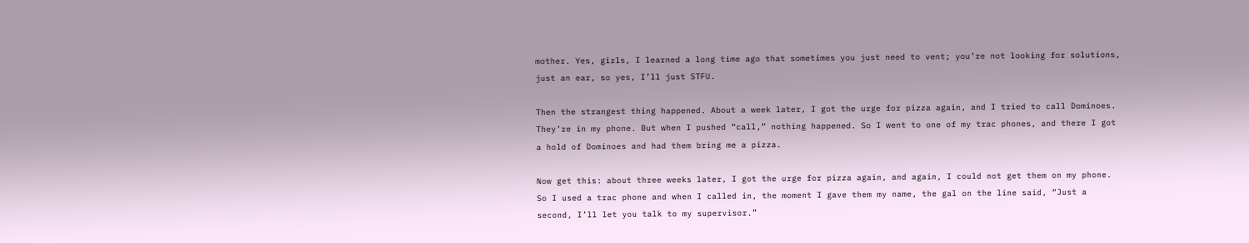mother. Yes, girls, I learned a long time ago that sometimes you just need to vent; you’re not looking for solutions, just an ear, so yes, I’ll just STFU.

Then the strangest thing happened. About a week later, I got the urge for pizza again, and I tried to call Dominoes. They’re in my phone. But when I pushed “call,” nothing happened. So I went to one of my trac phones, and there I got a hold of Dominoes and had them bring me a pizza.

Now get this: about three weeks later, I got the urge for pizza again, and again, I could not get them on my phone. So I used a trac phone and when I called in, the moment I gave them my name, the gal on the line said, “Just a second, I’ll let you talk to my supervisor.”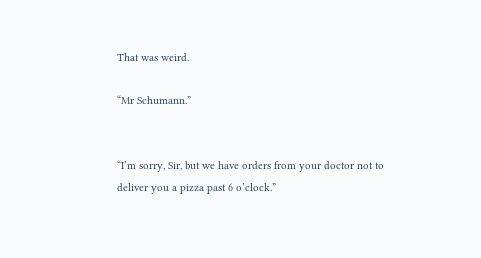That was weird.

“Mr Schumann.”


“I’m sorry, Sir, but we have orders from your doctor not to deliver you a pizza past 6 o’clock.”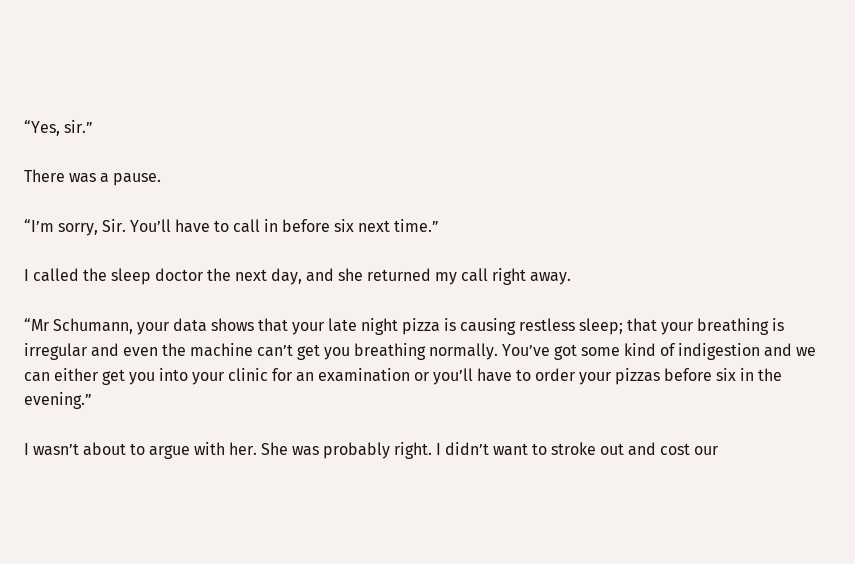“Yes, sir.”

There was a pause.

“I’m sorry, Sir. You’ll have to call in before six next time.”

I called the sleep doctor the next day, and she returned my call right away.

“Mr Schumann, your data shows that your late night pizza is causing restless sleep; that your breathing is irregular and even the machine can’t get you breathing normally. You’ve got some kind of indigestion and we can either get you into your clinic for an examination or you’ll have to order your pizzas before six in the evening.”

I wasn’t about to argue with her. She was probably right. I didn’t want to stroke out and cost our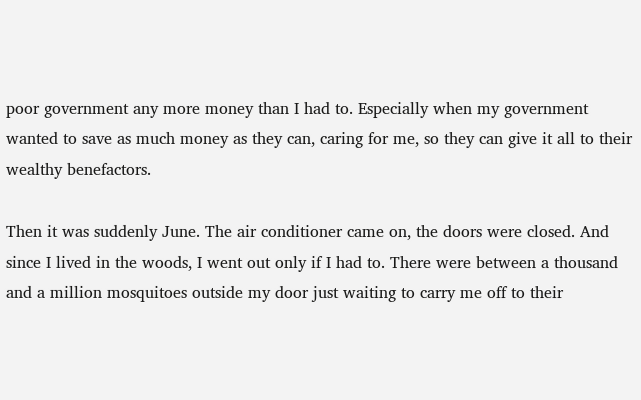poor government any more money than I had to. Especially when my government wanted to save as much money as they can, caring for me, so they can give it all to their wealthy benefactors.

Then it was suddenly June. The air conditioner came on, the doors were closed. And since I lived in the woods, I went out only if I had to. There were between a thousand and a million mosquitoes outside my door just waiting to carry me off to their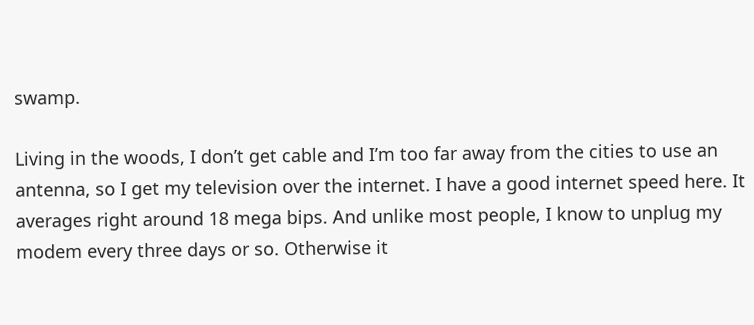swamp.

Living in the woods, I don’t get cable and I’m too far away from the cities to use an antenna, so I get my television over the internet. I have a good internet speed here. It averages right around 18 mega bips. And unlike most people, I know to unplug my modem every three days or so. Otherwise it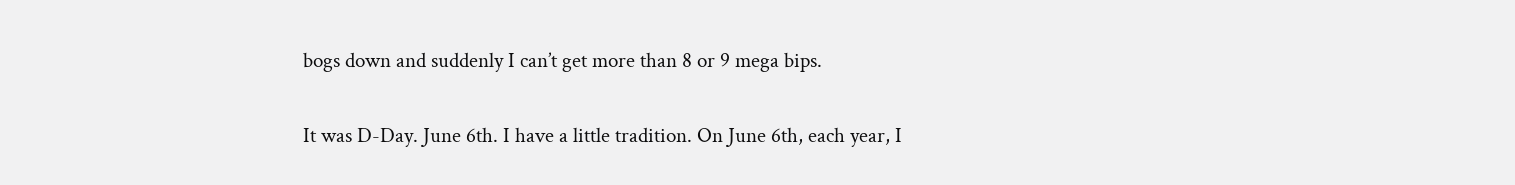bogs down and suddenly I can’t get more than 8 or 9 mega bips.

It was D-Day. June 6th. I have a little tradition. On June 6th, each year, I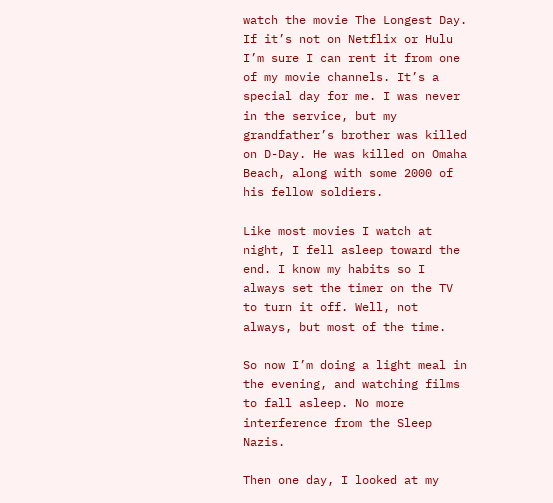watch the movie The Longest Day. If it’s not on Netflix or Hulu I’m sure I can rent it from one of my movie channels. It’s a special day for me. I was never in the service, but my grandfather’s brother was killed on D-Day. He was killed on Omaha Beach, along with some 2000 of his fellow soldiers.

Like most movies I watch at night, I fell asleep toward the end. I know my habits so I always set the timer on the TV to turn it off. Well, not always, but most of the time.

So now I’m doing a light meal in the evening, and watching films to fall asleep. No more interference from the Sleep Nazis.

Then one day, I looked at my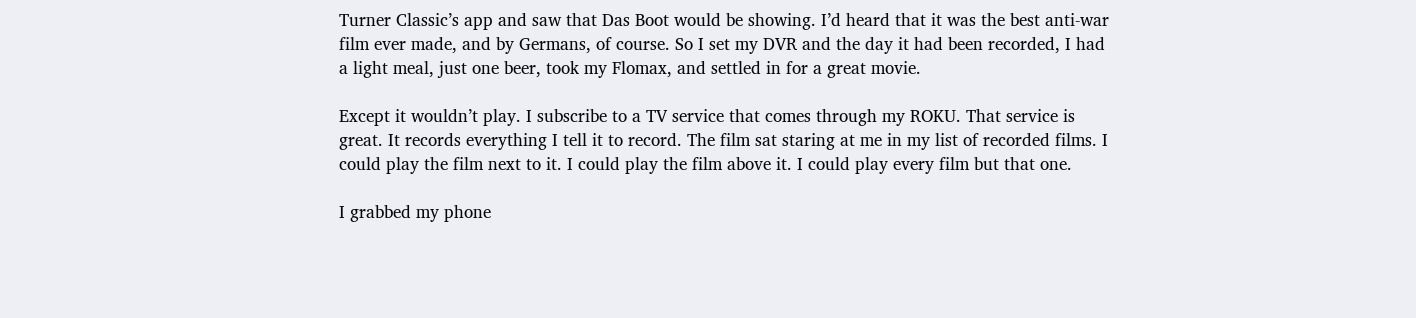Turner Classic’s app and saw that Das Boot would be showing. I’d heard that it was the best anti-war film ever made, and by Germans, of course. So I set my DVR and the day it had been recorded, I had a light meal, just one beer, took my Flomax, and settled in for a great movie.

Except it wouldn’t play. I subscribe to a TV service that comes through my ROKU. That service is great. It records everything I tell it to record. The film sat staring at me in my list of recorded films. I could play the film next to it. I could play the film above it. I could play every film but that one.

I grabbed my phone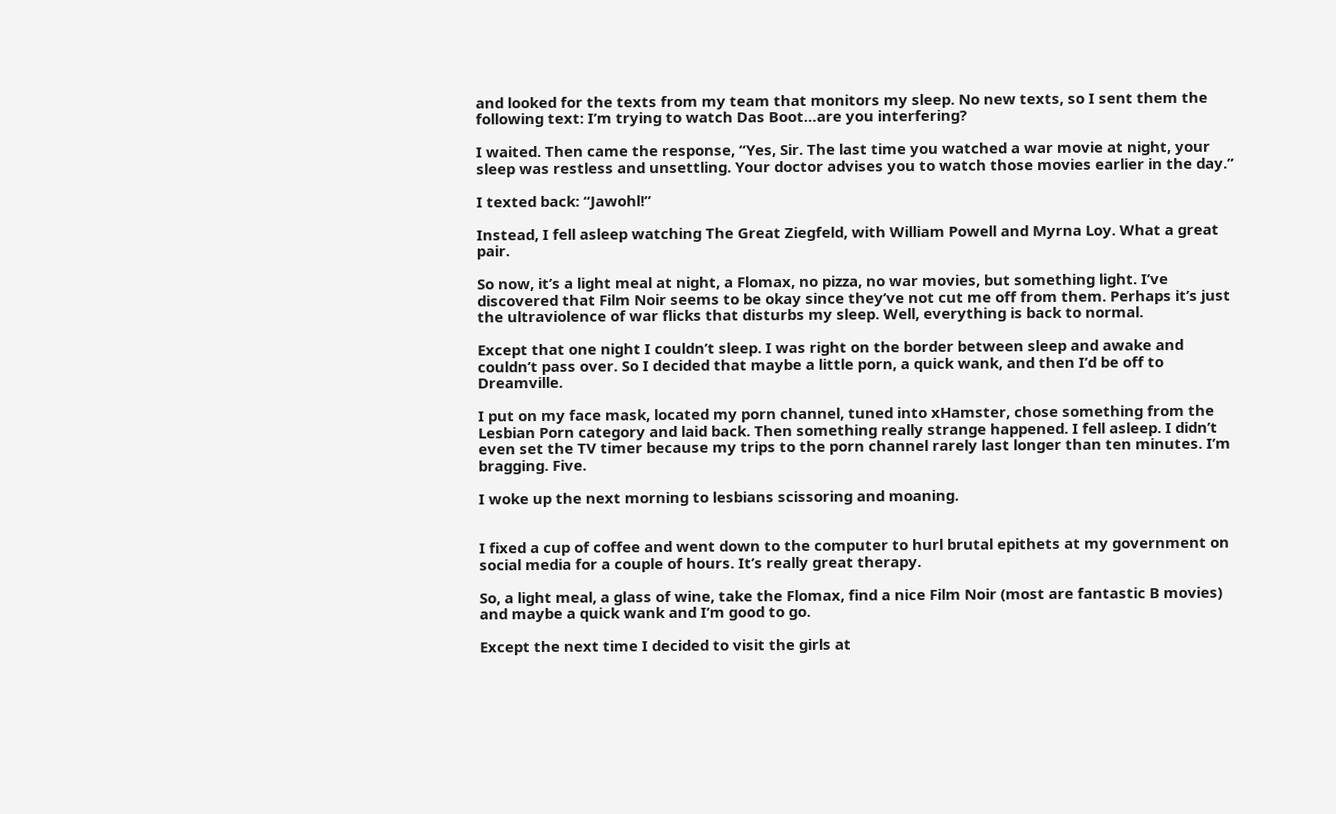and looked for the texts from my team that monitors my sleep. No new texts, so I sent them the following text: I’m trying to watch Das Boot…are you interfering?

I waited. Then came the response, “Yes, Sir. The last time you watched a war movie at night, your sleep was restless and unsettling. Your doctor advises you to watch those movies earlier in the day.”

I texted back: “Jawohl!”

Instead, I fell asleep watching The Great Ziegfeld, with William Powell and Myrna Loy. What a great pair.

So now, it’s a light meal at night, a Flomax, no pizza, no war movies, but something light. I’ve discovered that Film Noir seems to be okay since they’ve not cut me off from them. Perhaps it’s just the ultraviolence of war flicks that disturbs my sleep. Well, everything is back to normal.

Except that one night I couldn’t sleep. I was right on the border between sleep and awake and couldn’t pass over. So I decided that maybe a little porn, a quick wank, and then I’d be off to Dreamville.

I put on my face mask, located my porn channel, tuned into xHamster, chose something from the Lesbian Porn category and laid back. Then something really strange happened. I fell asleep. I didn’t even set the TV timer because my trips to the porn channel rarely last longer than ten minutes. I’m bragging. Five.

I woke up the next morning to lesbians scissoring and moaning.


I fixed a cup of coffee and went down to the computer to hurl brutal epithets at my government on social media for a couple of hours. It’s really great therapy.

So, a light meal, a glass of wine, take the Flomax, find a nice Film Noir (most are fantastic B movies) and maybe a quick wank and I’m good to go.

Except the next time I decided to visit the girls at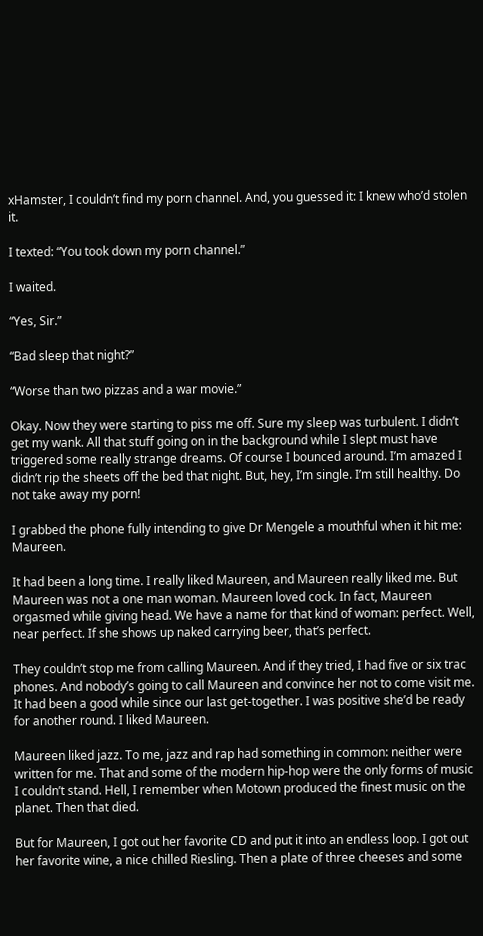xHamster, I couldn’t find my porn channel. And, you guessed it: I knew who’d stolen it.

I texted: “You took down my porn channel.”

I waited.

“Yes, Sir.”

“Bad sleep that night?”

“Worse than two pizzas and a war movie.”

Okay. Now they were starting to piss me off. Sure my sleep was turbulent. I didn’t get my wank. All that stuff going on in the background while I slept must have triggered some really strange dreams. Of course I bounced around. I’m amazed I didn’t rip the sheets off the bed that night. But, hey, I’m single. I’m still healthy. Do not take away my porn!

I grabbed the phone fully intending to give Dr Mengele a mouthful when it hit me: Maureen.

It had been a long time. I really liked Maureen, and Maureen really liked me. But Maureen was not a one man woman. Maureen loved cock. In fact, Maureen orgasmed while giving head. We have a name for that kind of woman: perfect. Well, near perfect. If she shows up naked carrying beer, that’s perfect.

They couldn’t stop me from calling Maureen. And if they tried, I had five or six trac phones. And nobody’s going to call Maureen and convince her not to come visit me. It had been a good while since our last get-together. I was positive she’d be ready for another round. I liked Maureen.

Maureen liked jazz. To me, jazz and rap had something in common: neither were written for me. That and some of the modern hip-hop were the only forms of music I couldn’t stand. Hell, I remember when Motown produced the finest music on the planet. Then that died.

But for Maureen, I got out her favorite CD and put it into an endless loop. I got out her favorite wine, a nice chilled Riesling. Then a plate of three cheeses and some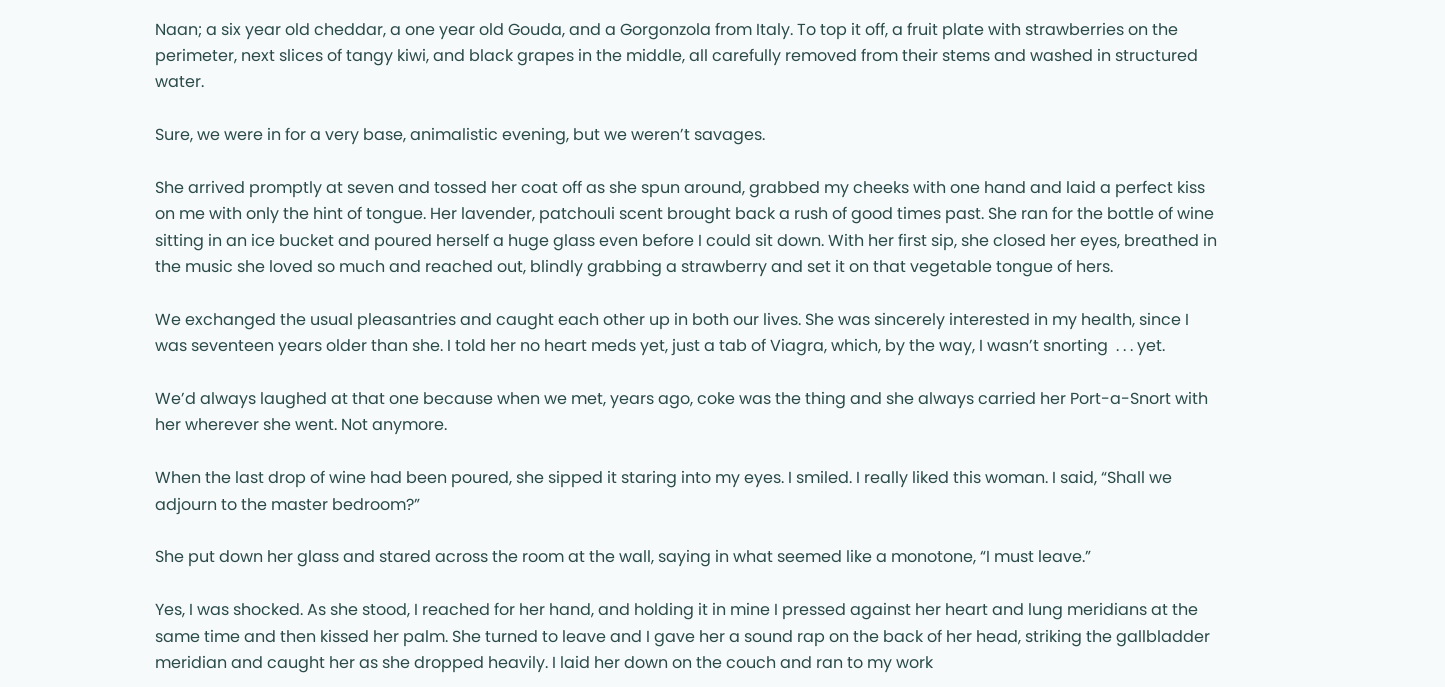Naan; a six year old cheddar, a one year old Gouda, and a Gorgonzola from Italy. To top it off, a fruit plate with strawberries on the perimeter, next slices of tangy kiwi, and black grapes in the middle, all carefully removed from their stems and washed in structured water.

Sure, we were in for a very base, animalistic evening, but we weren’t savages.

She arrived promptly at seven and tossed her coat off as she spun around, grabbed my cheeks with one hand and laid a perfect kiss on me with only the hint of tongue. Her lavender, patchouli scent brought back a rush of good times past. She ran for the bottle of wine sitting in an ice bucket and poured herself a huge glass even before I could sit down. With her first sip, she closed her eyes, breathed in the music she loved so much and reached out, blindly grabbing a strawberry and set it on that vegetable tongue of hers.

We exchanged the usual pleasantries and caught each other up in both our lives. She was sincerely interested in my health, since I was seventeen years older than she. I told her no heart meds yet, just a tab of Viagra, which, by the way, I wasn’t snorting  . . . yet.

We’d always laughed at that one because when we met, years ago, coke was the thing and she always carried her Port-a-Snort with her wherever she went. Not anymore.

When the last drop of wine had been poured, she sipped it staring into my eyes. I smiled. I really liked this woman. I said, “Shall we adjourn to the master bedroom?”

She put down her glass and stared across the room at the wall, saying in what seemed like a monotone, “I must leave.”

Yes, I was shocked. As she stood, I reached for her hand, and holding it in mine I pressed against her heart and lung meridians at the same time and then kissed her palm. She turned to leave and I gave her a sound rap on the back of her head, striking the gallbladder meridian and caught her as she dropped heavily. I laid her down on the couch and ran to my work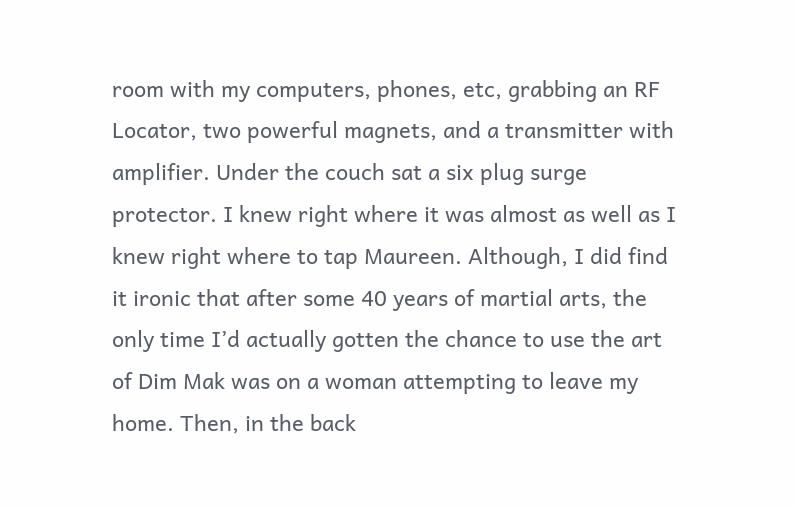room with my computers, phones, etc, grabbing an RF Locator, two powerful magnets, and a transmitter with amplifier. Under the couch sat a six plug surge protector. I knew right where it was almost as well as I knew right where to tap Maureen. Although, I did find it ironic that after some 40 years of martial arts, the only time I’d actually gotten the chance to use the art of Dim Mak was on a woman attempting to leave my home. Then, in the back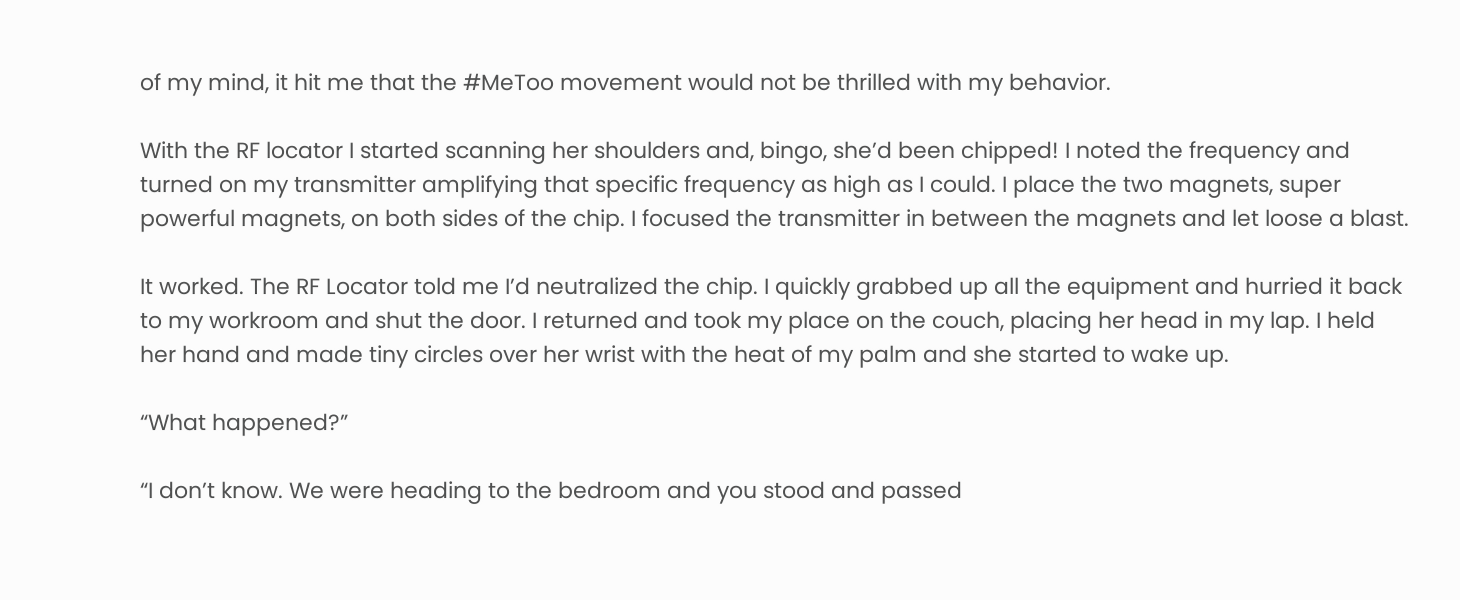of my mind, it hit me that the #MeToo movement would not be thrilled with my behavior.

With the RF locator I started scanning her shoulders and, bingo, she’d been chipped! I noted the frequency and turned on my transmitter amplifying that specific frequency as high as I could. I place the two magnets, super powerful magnets, on both sides of the chip. I focused the transmitter in between the magnets and let loose a blast.

It worked. The RF Locator told me I’d neutralized the chip. I quickly grabbed up all the equipment and hurried it back to my workroom and shut the door. I returned and took my place on the couch, placing her head in my lap. I held her hand and made tiny circles over her wrist with the heat of my palm and she started to wake up.

“What happened?”

“I don’t know. We were heading to the bedroom and you stood and passed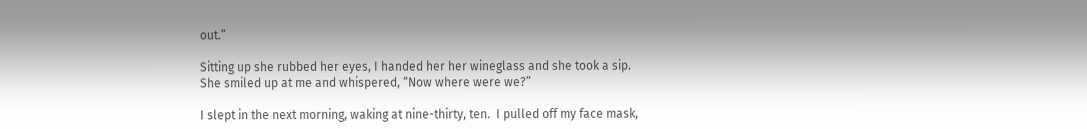out.”

Sitting up she rubbed her eyes, I handed her her wineglass and she took a sip. She smiled up at me and whispered, “Now where were we?”

I slept in the next morning, waking at nine-thirty, ten.  I pulled off my face mask,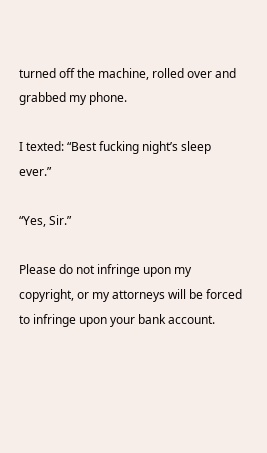turned off the machine, rolled over and grabbed my phone.

I texted: “Best fucking night’s sleep ever.”

“Yes, Sir.”

Please do not infringe upon my copyright, or my attorneys will be forced to infringe upon your bank account.